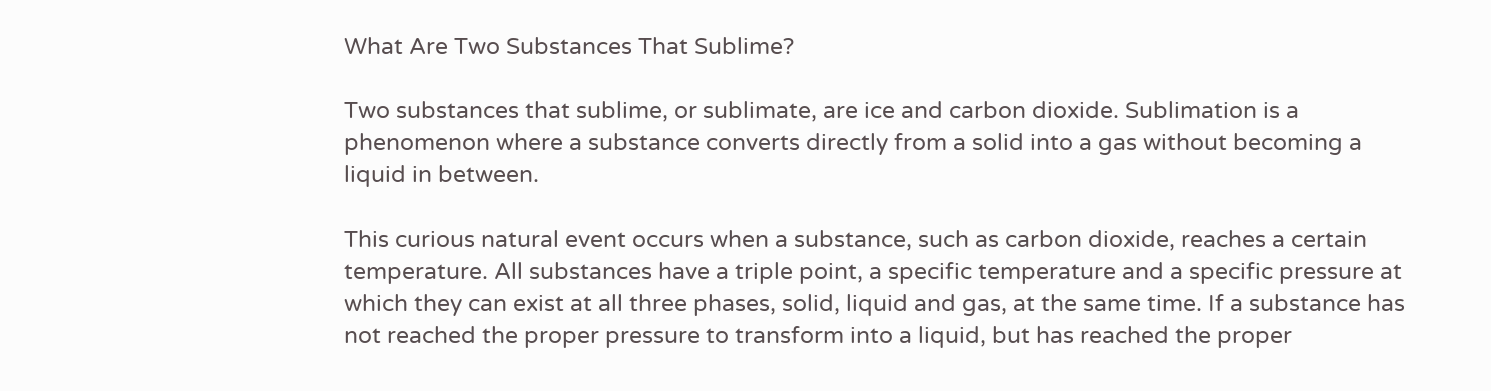What Are Two Substances That Sublime?

Two substances that sublime, or sublimate, are ice and carbon dioxide. Sublimation is a phenomenon where a substance converts directly from a solid into a gas without becoming a liquid in between.

This curious natural event occurs when a substance, such as carbon dioxide, reaches a certain temperature. All substances have a triple point, a specific temperature and a specific pressure at which they can exist at all three phases, solid, liquid and gas, at the same time. If a substance has not reached the proper pressure to transform into a liquid, but has reached the proper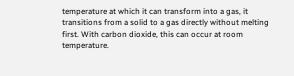temperature at which it can transform into a gas, it transitions from a solid to a gas directly without melting first. With carbon dioxide, this can occur at room temperature.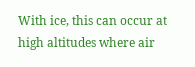With ice, this can occur at high altitudes where air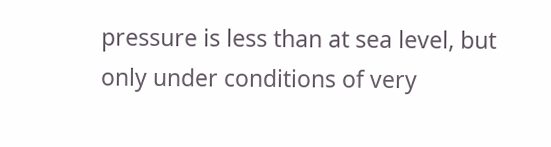pressure is less than at sea level, but only under conditions of very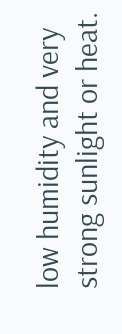low humidity and very strong sunlight or heat.